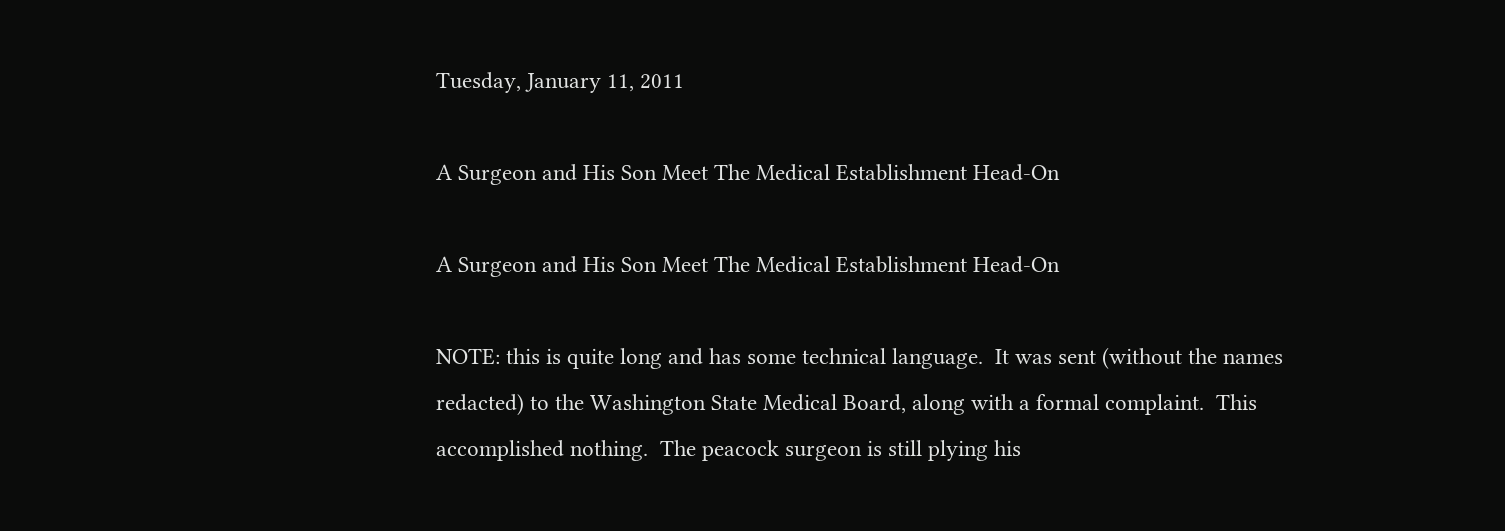Tuesday, January 11, 2011

A Surgeon and His Son Meet The Medical Establishment Head-On

A Surgeon and His Son Meet The Medical Establishment Head-On

NOTE: this is quite long and has some technical language.  It was sent (without the names redacted) to the Washington State Medical Board, along with a formal complaint.  This accomplished nothing.  The peacock surgeon is still plying his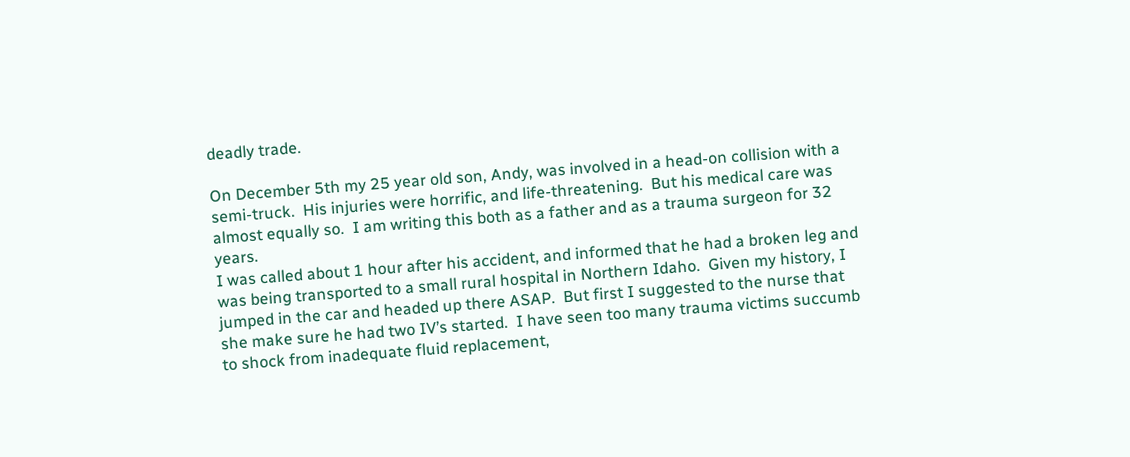deadly trade.

On December 5th my 25 year old son, Andy, was involved in a head-on collision with a semi-truck.  His injuries were horrific, and life-threatening.  But his medical care was almost equally so.  I am writing this both as a father and as a trauma surgeon for 32 years.
I was called about 1 hour after his accident, and informed that he had a broken leg and was being transported to a small rural hospital in Northern Idaho.  Given my history, I jumped in the car and headed up there ASAP.  But first I suggested to the nurse that she make sure he had two IV’s started.  I have seen too many trauma victims succumb to shock from inadequate fluid replacement,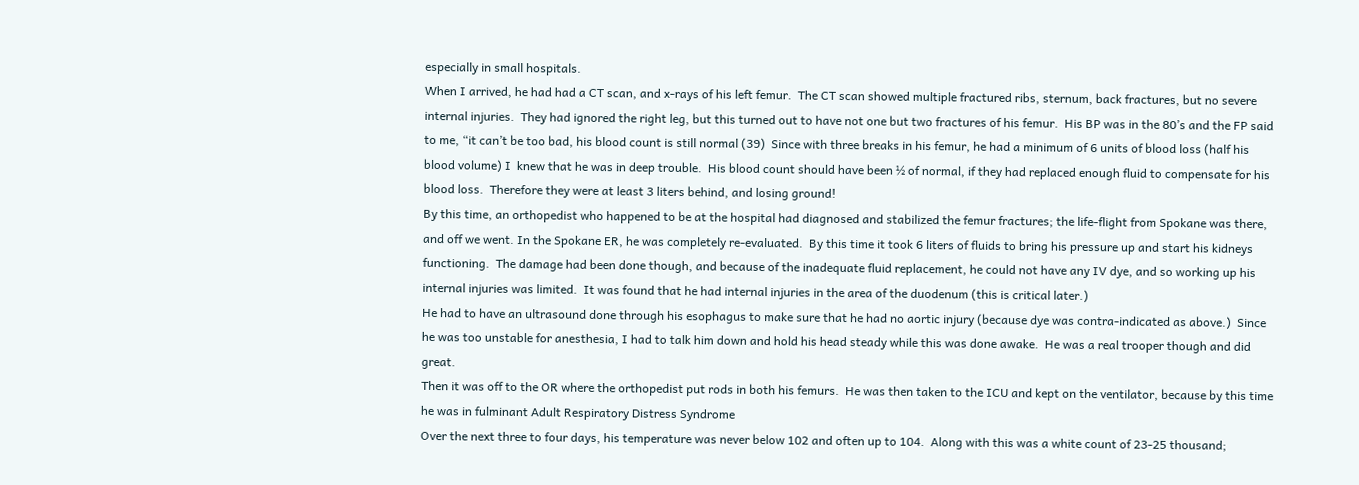especially in small hospitals.
When I arrived, he had had a CT scan, and x-rays of his left femur.  The CT scan showed multiple fractured ribs, sternum, back fractures, but no severe internal injuries.  They had ignored the right leg, but this turned out to have not one but two fractures of his femur.  His BP was in the 80’s and the FP said to me, “it can’t be too bad, his blood count is still normal (39)  Since with three breaks in his femur, he had a minimum of 6 units of blood loss (half his blood volume) I  knew that he was in deep trouble.  His blood count should have been ½ of normal, if they had replaced enough fluid to compensate for his blood loss.  Therefore they were at least 3 liters behind, and losing ground!
By this time, an orthopedist who happened to be at the hospital had diagnosed and stabilized the femur fractures; the life-flight from Spokane was there, and off we went. In the Spokane ER, he was completely re-evaluated.  By this time it took 6 liters of fluids to bring his pressure up and start his kidneys functioning.  The damage had been done though, and because of the inadequate fluid replacement, he could not have any IV dye, and so working up his internal injuries was limited.  It was found that he had internal injuries in the area of the duodenum (this is critical later.)
He had to have an ultrasound done through his esophagus to make sure that he had no aortic injury (because dye was contra-indicated as above.)  Since he was too unstable for anesthesia, I had to talk him down and hold his head steady while this was done awake.  He was a real trooper though and did great.
Then it was off to the OR where the orthopedist put rods in both his femurs.  He was then taken to the ICU and kept on the ventilator, because by this time he was in fulminant Adult Respiratory Distress Syndrome
Over the next three to four days, his temperature was never below 102 and often up to 104.  Along with this was a white count of 23-25 thousand;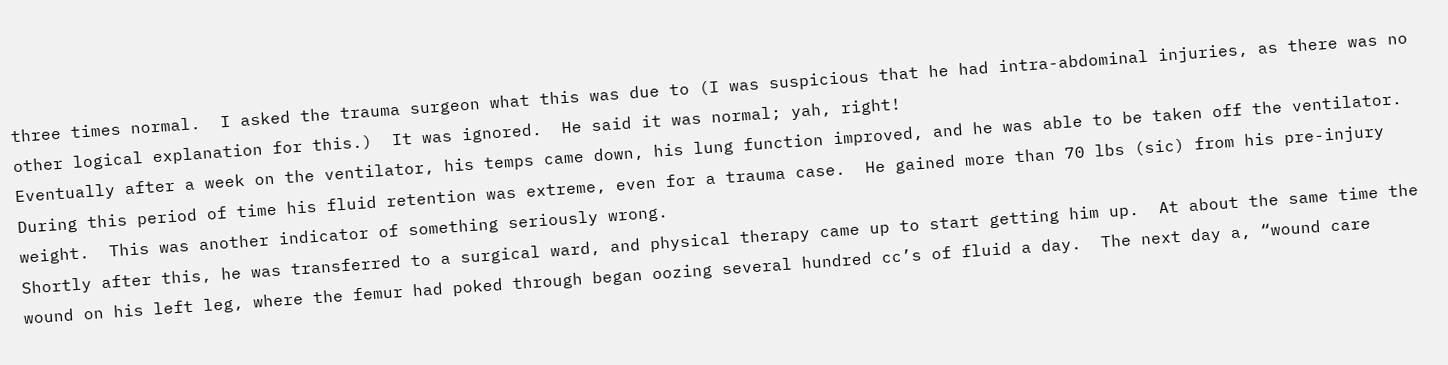three times normal.  I asked the trauma surgeon what this was due to (I was suspicious that he had intra-abdominal injuries, as there was no other logical explanation for this.)  It was ignored.  He said it was normal; yah, right!
Eventually after a week on the ventilator, his temps came down, his lung function improved, and he was able to be taken off the ventilator.  During this period of time his fluid retention was extreme, even for a trauma case.  He gained more than 70 lbs (sic) from his pre-injury weight.  This was another indicator of something seriously wrong.
Shortly after this, he was transferred to a surgical ward, and physical therapy came up to start getting him up.  At about the same time the wound on his left leg, where the femur had poked through began oozing several hundred cc’s of fluid a day.  The next day a, “wound care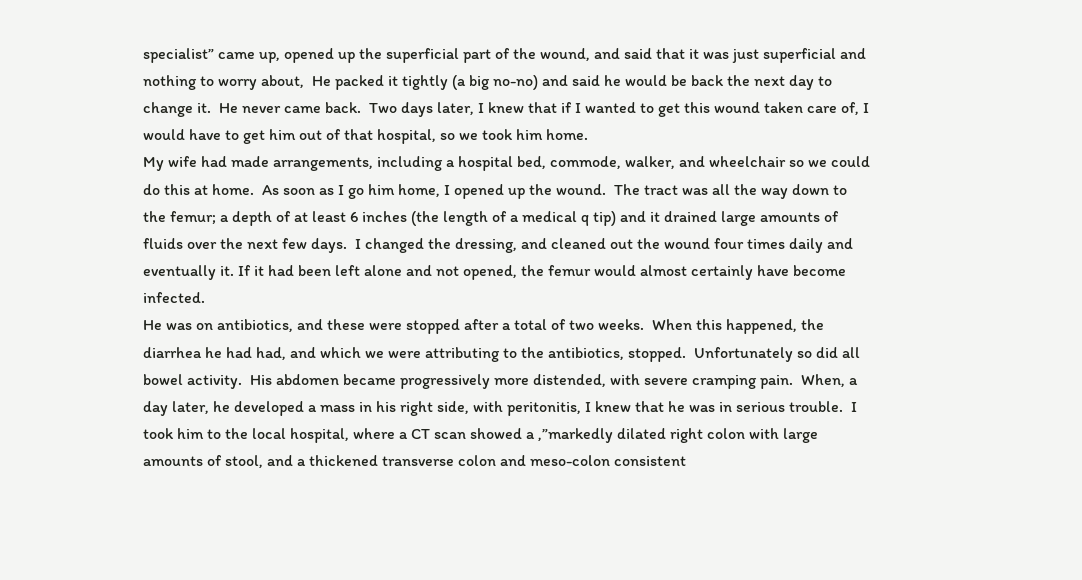specialist” came up, opened up the superficial part of the wound, and said that it was just superficial and nothing to worry about,  He packed it tightly (a big no-no) and said he would be back the next day to change it.  He never came back.  Two days later, I knew that if I wanted to get this wound taken care of, I would have to get him out of that hospital, so we took him home.
My wife had made arrangements, including a hospital bed, commode, walker, and wheelchair so we could do this at home.  As soon as I go him home, I opened up the wound.  The tract was all the way down to the femur; a depth of at least 6 inches (the length of a medical q tip) and it drained large amounts of fluids over the next few days.  I changed the dressing, and cleaned out the wound four times daily and eventually it. If it had been left alone and not opened, the femur would almost certainly have become infected.
He was on antibiotics, and these were stopped after a total of two weeks.  When this happened, the diarrhea he had had, and which we were attributing to the antibiotics, stopped.  Unfortunately so did all bowel activity.  His abdomen became progressively more distended, with severe cramping pain.  When, a day later, he developed a mass in his right side, with peritonitis, I knew that he was in serious trouble.  I took him to the local hospital, where a CT scan showed a ,”markedly dilated right colon with large amounts of stool, and a thickened transverse colon and meso-colon consistent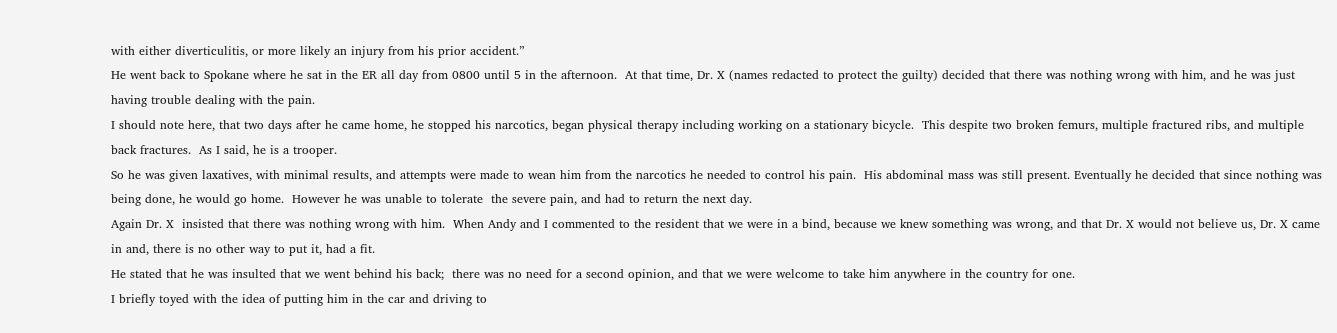with either diverticulitis, or more likely an injury from his prior accident.”
He went back to Spokane where he sat in the ER all day from 0800 until 5 in the afternoon.  At that time, Dr. X (names redacted to protect the guilty) decided that there was nothing wrong with him, and he was just having trouble dealing with the pain.
I should note here, that two days after he came home, he stopped his narcotics, began physical therapy including working on a stationary bicycle.  This despite two broken femurs, multiple fractured ribs, and multiple back fractures.  As I said, he is a trooper.
So he was given laxatives, with minimal results, and attempts were made to wean him from the narcotics he needed to control his pain.  His abdominal mass was still present. Eventually he decided that since nothing was being done, he would go home.  However he was unable to tolerate  the severe pain, and had to return the next day.
Again Dr. X  insisted that there was nothing wrong with him.  When Andy and I commented to the resident that we were in a bind, because we knew something was wrong, and that Dr. X would not believe us, Dr. X came in and, there is no other way to put it, had a fit.
He stated that he was insulted that we went behind his back;  there was no need for a second opinion, and that we were welcome to take him anywhere in the country for one.
I briefly toyed with the idea of putting him in the car and driving to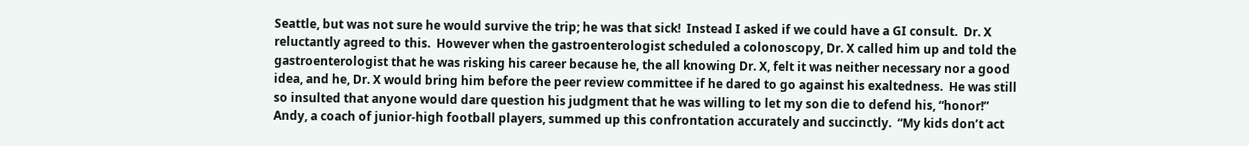Seattle, but was not sure he would survive the trip; he was that sick!  Instead I asked if we could have a GI consult.  Dr. X reluctantly agreed to this.  However when the gastroenterologist scheduled a colonoscopy, Dr. X called him up and told the gastroenterologist that he was risking his career because he, the all knowing Dr. X, felt it was neither necessary nor a good idea, and he, Dr. X would bring him before the peer review committee if he dared to go against his exaltedness.  He was still so insulted that anyone would dare question his judgment that he was willing to let my son die to defend his, “honor!”
Andy, a coach of junior-high football players, summed up this confrontation accurately and succinctly.  “My kids don’t act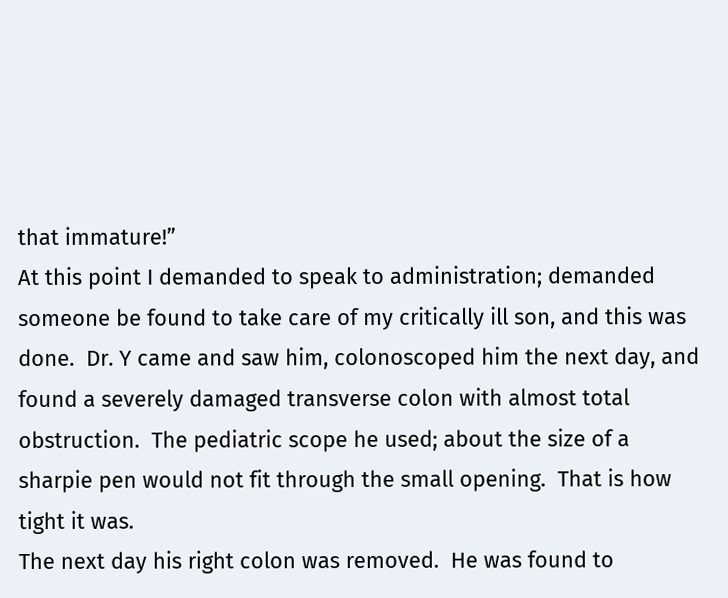that immature!”
At this point I demanded to speak to administration; demanded someone be found to take care of my critically ill son, and this was done.  Dr. Y came and saw him, colonoscoped him the next day, and found a severely damaged transverse colon with almost total obstruction.  The pediatric scope he used; about the size of a sharpie pen would not fit through the small opening.  That is how tight it was.
The next day his right colon was removed.  He was found to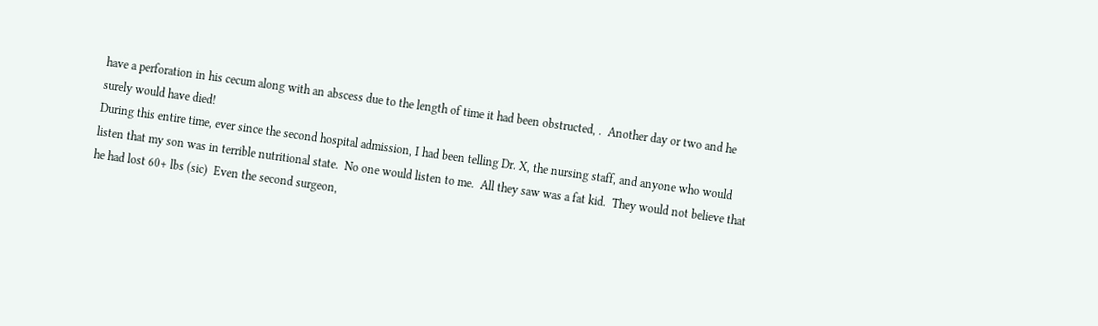have a perforation in his cecum along with an abscess due to the length of time it had been obstructed, .  Another day or two and he surely would have died!
During this entire time, ever since the second hospital admission, I had been telling Dr. X, the nursing staff, and anyone who would listen that my son was in terrible nutritional state.  No one would listen to me.  All they saw was a fat kid.  They would not believe that he had lost 60+ lbs (sic)  Even the second surgeon,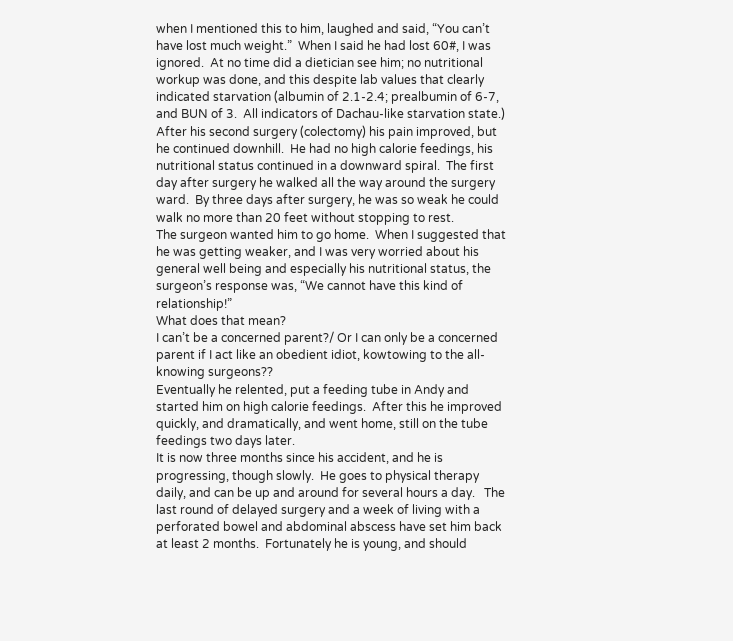when I mentioned this to him, laughed and said, “You can’t have lost much weight.”  When I said he had lost 60#, I was ignored.  At no time did a dietician see him; no nutritional workup was done, and this despite lab values that clearly indicated starvation (albumin of 2.1-2.4; prealbumin of 6-7, and BUN of 3.  All indicators of Dachau-like starvation state.)
After his second surgery (colectomy) his pain improved, but he continued downhill.  He had no high calorie feedings, his nutritional status continued in a downward spiral.  The first day after surgery he walked all the way around the surgery ward.  By three days after surgery, he was so weak he could walk no more than 20 feet without stopping to rest.
The surgeon wanted him to go home.  When I suggested that he was getting weaker, and I was very worried about his general well being and especially his nutritional status, the surgeon’s response was, “We cannot have this kind of relationship!”
What does that mean?
I can’t be a concerned parent?/ Or I can only be a concerned parent if I act like an obedient idiot, kowtowing to the all-knowing surgeons??
Eventually he relented, put a feeding tube in Andy and started him on high calorie feedings.  After this he improved quickly, and dramatically, and went home, still on the tube feedings two days later.
It is now three months since his accident, and he is progressing, though slowly.  He goes to physical therapy daily, and can be up and around for several hours a day.   The last round of delayed surgery and a week of living with a perforated bowel and abdominal abscess have set him back at least 2 months.  Fortunately he is young, and should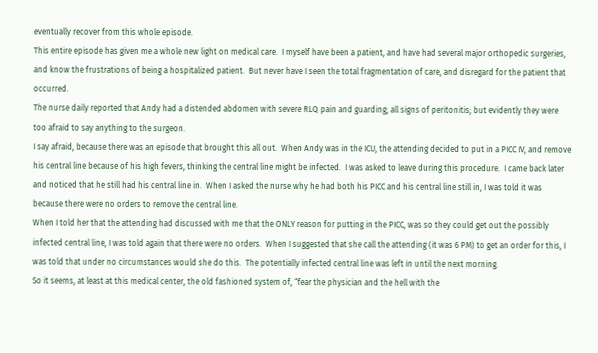eventually recover from this whole episode.
This entire episode has given me a whole new light on medical care.  I myself have been a patient, and have had several major orthopedic surgeries, and know the frustrations of being a hospitalized patient.  But never have I seen the total fragmentation of care, and disregard for the patient that occurred.
The nurse daily reported that Andy had a distended abdomen with severe RLQ pain and guarding; all signs of peritonitis; but evidently they were too afraid to say anything to the surgeon.
I say afraid, because there was an episode that brought this all out.  When Andy was in the ICU, the attending decided to put in a PICC IV, and remove his central line because of his high fevers, thinking the central line might be infected.  I was asked to leave during this procedure.  I came back later and noticed that he still had his central line in.  When I asked the nurse why he had both his PICC and his central line still in, I was told it was because there were no orders to remove the central line.
When I told her that the attending had discussed with me that the ONLY reason for putting in the PICC, was so they could get out the possibly infected central line, I was told again that there were no orders.  When I suggested that she call the attending (it was 6 PM) to get an order for this, I was told that under no circumstances would she do this.  The potentially infected central line was left in until the next morning.
So it seems, at least at this medical center, the old fashioned system of, “fear the physician and the hell with the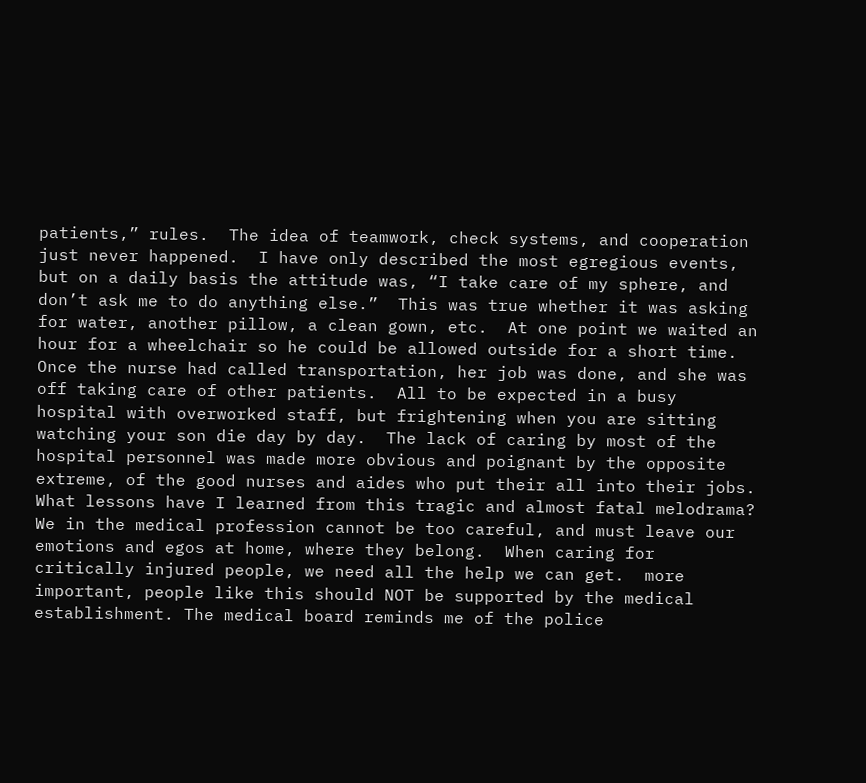patients,” rules.  The idea of teamwork, check systems, and cooperation just never happened.  I have only described the most egregious events, but on a daily basis the attitude was, “I take care of my sphere, and don’t ask me to do anything else.”  This was true whether it was asking for water, another pillow, a clean gown, etc.  At one point we waited an hour for a wheelchair so he could be allowed outside for a short time.  Once the nurse had called transportation, her job was done, and she was off taking care of other patients.  All to be expected in a busy hospital with overworked staff, but frightening when you are sitting watching your son die day by day.  The lack of caring by most of the hospital personnel was made more obvious and poignant by the opposite extreme, of the good nurses and aides who put their all into their jobs.
What lessons have I learned from this tragic and almost fatal melodrama?  We in the medical profession cannot be too careful, and must leave our emotions and egos at home, where they belong.  When caring for critically injured people, we need all the help we can get.  more important, people like this should NOT be supported by the medical establishment. The medical board reminds me of the police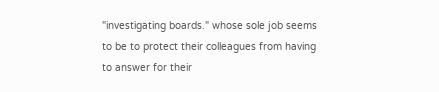"investigating boards." whose sole job seems to be to protect their colleagues from having to answer for their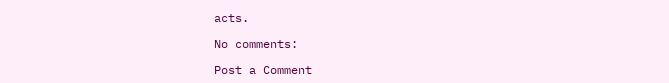acts.

No comments:

Post a Comment